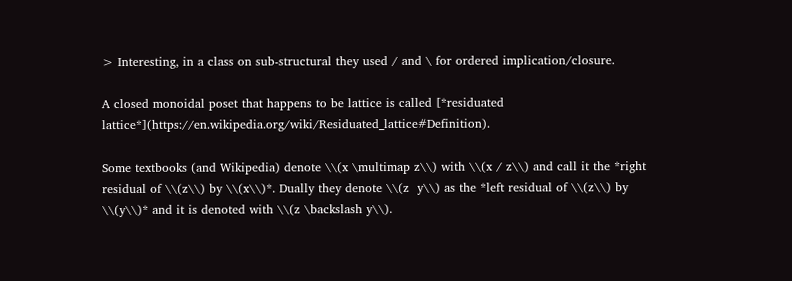> Interesting, in a class on sub-structural they used / and \ for ordered implication/closure.

A closed monoidal poset that happens to be lattice is called [*residuated lattice*](https://en.wikipedia.org/wiki/Residuated_lattice#Definition).

Some textbooks (and Wikipedia) denote \\(x \multimap z\\) with \\(x / z\\) and call it the *right residual of \\(z\\) by \\(x\\)*. Dually they denote \\(z  y\\) as the *left residual of \\(z\\) by \\(y\\)* and it is denoted with \\(z \backslash y\\).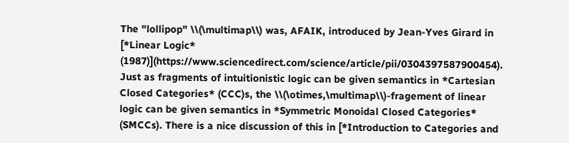The "lollipop" \\(\multimap\\) was, AFAIK, introduced by Jean-Yves Girard in [*Linear Logic* (1987)](https://www.sciencedirect.com/science/article/pii/0304397587900454). Just as fragments of intuitionistic logic can be given semantics in *Cartesian Closed Categories* (CCC)s, the \\(\otimes,\multimap\\)-fragement of linear logic can be given semantics in *Symmetric Monoidal Closed Categories* (SMCCs). There is a nice discussion of this in [*Introduction to Categories and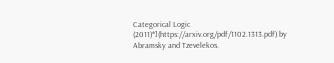Categorical Logic (2011)*](https://arxiv.org/pdf/1102.1313.pdf) by Abramsky and Tzevelekos.